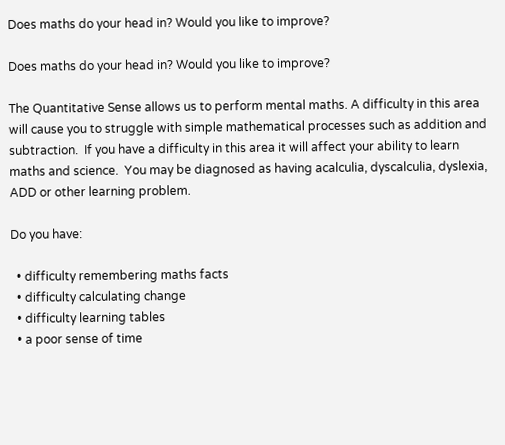Does maths do your head in? Would you like to improve?

Does maths do your head in? Would you like to improve?

The Quantitative Sense allows us to perform mental maths. A difficulty in this area will cause you to struggle with simple mathematical processes such as addition and subtraction.  If you have a difficulty in this area it will affect your ability to learn maths and science.  You may be diagnosed as having acalculia, dyscalculia, dyslexia, ADD or other learning problem.

Do you have:

  • difficulty remembering maths facts
  • difficulty calculating change
  • difficulty learning tables
  • a poor sense of time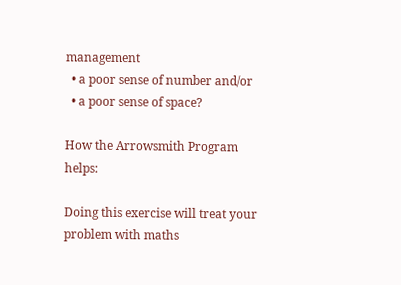management
  • a poor sense of number and/or
  • a poor sense of space?

How the Arrowsmith Program helps:

Doing this exercise will treat your problem with maths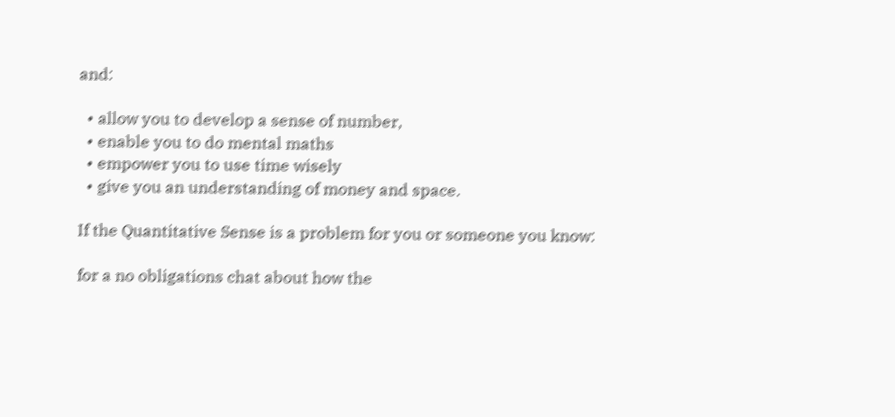and:

  • allow you to develop a sense of number,
  • enable you to do mental maths
  • empower you to use time wisely
  • give you an understanding of money and space.

If the Quantitative Sense is a problem for you or someone you know:

for a no obligations chat about how the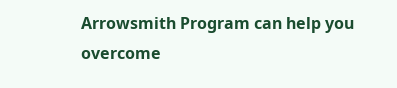Arrowsmith Program can help you overcome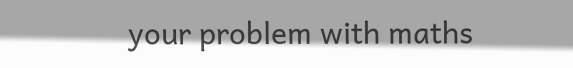your problem with maths